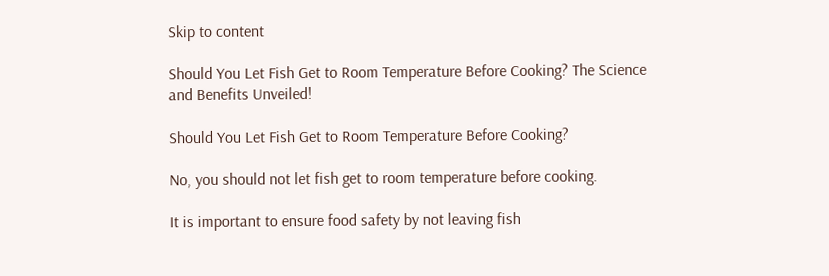Skip to content

Should You Let Fish Get to Room Temperature Before Cooking? The Science and Benefits Unveiled!

Should You Let Fish Get to Room Temperature Before Cooking?

No, you should not let fish get to room temperature before cooking.

It is important to ensure food safety by not leaving fish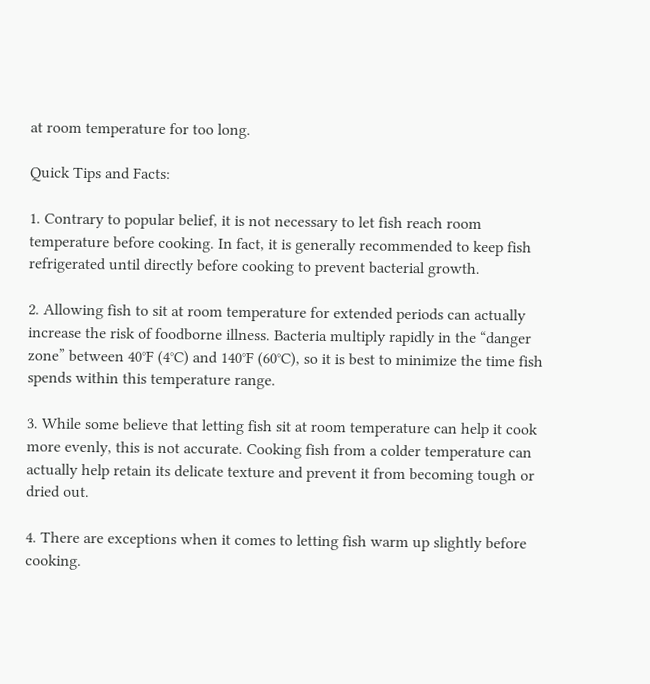at room temperature for too long.

Quick Tips and Facts:

1. Contrary to popular belief, it is not necessary to let fish reach room temperature before cooking. In fact, it is generally recommended to keep fish refrigerated until directly before cooking to prevent bacterial growth.

2. Allowing fish to sit at room temperature for extended periods can actually increase the risk of foodborne illness. Bacteria multiply rapidly in the “danger zone” between 40°F (4°C) and 140°F (60°C), so it is best to minimize the time fish spends within this temperature range.

3. While some believe that letting fish sit at room temperature can help it cook more evenly, this is not accurate. Cooking fish from a colder temperature can actually help retain its delicate texture and prevent it from becoming tough or dried out.

4. There are exceptions when it comes to letting fish warm up slightly before cooking.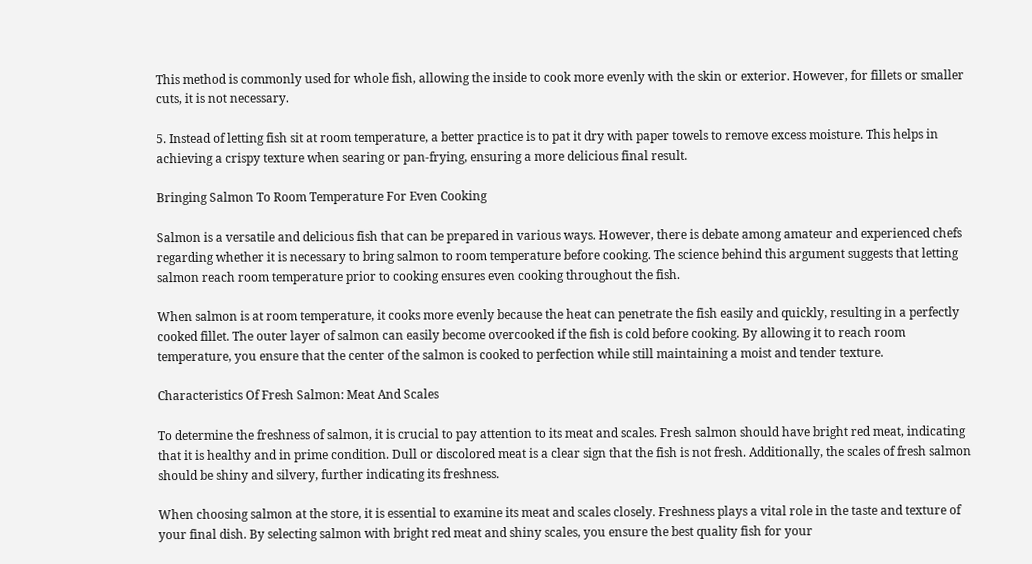This method is commonly used for whole fish, allowing the inside to cook more evenly with the skin or exterior. However, for fillets or smaller cuts, it is not necessary.

5. Instead of letting fish sit at room temperature, a better practice is to pat it dry with paper towels to remove excess moisture. This helps in achieving a crispy texture when searing or pan-frying, ensuring a more delicious final result.

Bringing Salmon To Room Temperature For Even Cooking

Salmon is a versatile and delicious fish that can be prepared in various ways. However, there is debate among amateur and experienced chefs regarding whether it is necessary to bring salmon to room temperature before cooking. The science behind this argument suggests that letting salmon reach room temperature prior to cooking ensures even cooking throughout the fish.

When salmon is at room temperature, it cooks more evenly because the heat can penetrate the fish easily and quickly, resulting in a perfectly cooked fillet. The outer layer of salmon can easily become overcooked if the fish is cold before cooking. By allowing it to reach room temperature, you ensure that the center of the salmon is cooked to perfection while still maintaining a moist and tender texture.

Characteristics Of Fresh Salmon: Meat And Scales

To determine the freshness of salmon, it is crucial to pay attention to its meat and scales. Fresh salmon should have bright red meat, indicating that it is healthy and in prime condition. Dull or discolored meat is a clear sign that the fish is not fresh. Additionally, the scales of fresh salmon should be shiny and silvery, further indicating its freshness.

When choosing salmon at the store, it is essential to examine its meat and scales closely. Freshness plays a vital role in the taste and texture of your final dish. By selecting salmon with bright red meat and shiny scales, you ensure the best quality fish for your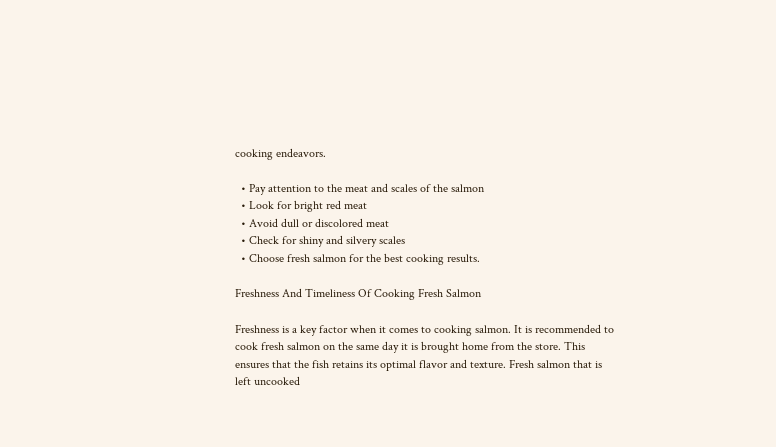cooking endeavors.

  • Pay attention to the meat and scales of the salmon
  • Look for bright red meat
  • Avoid dull or discolored meat
  • Check for shiny and silvery scales
  • Choose fresh salmon for the best cooking results.

Freshness And Timeliness Of Cooking Fresh Salmon

Freshness is a key factor when it comes to cooking salmon. It is recommended to cook fresh salmon on the same day it is brought home from the store. This ensures that the fish retains its optimal flavor and texture. Fresh salmon that is left uncooked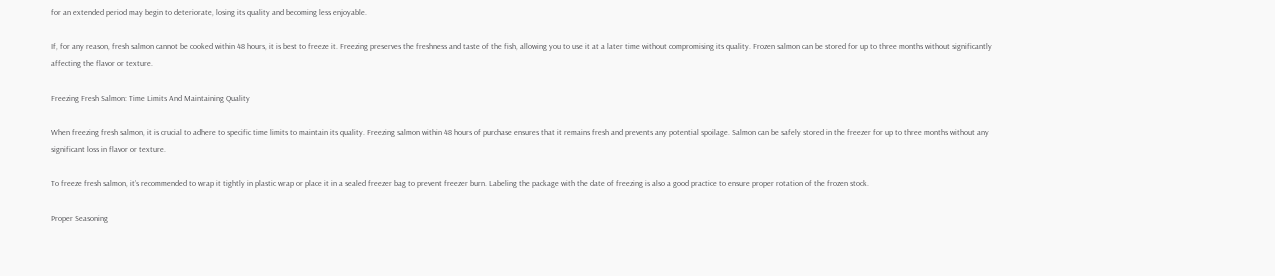for an extended period may begin to deteriorate, losing its quality and becoming less enjoyable.

If, for any reason, fresh salmon cannot be cooked within 48 hours, it is best to freeze it. Freezing preserves the freshness and taste of the fish, allowing you to use it at a later time without compromising its quality. Frozen salmon can be stored for up to three months without significantly affecting the flavor or texture.

Freezing Fresh Salmon: Time Limits And Maintaining Quality

When freezing fresh salmon, it is crucial to adhere to specific time limits to maintain its quality. Freezing salmon within 48 hours of purchase ensures that it remains fresh and prevents any potential spoilage. Salmon can be safely stored in the freezer for up to three months without any significant loss in flavor or texture.

To freeze fresh salmon, it’s recommended to wrap it tightly in plastic wrap or place it in a sealed freezer bag to prevent freezer burn. Labeling the package with the date of freezing is also a good practice to ensure proper rotation of the frozen stock.

Proper Seasoning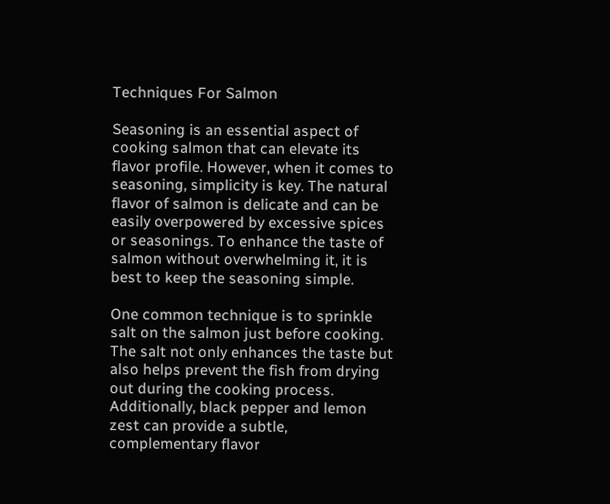Techniques For Salmon

Seasoning is an essential aspect of cooking salmon that can elevate its flavor profile. However, when it comes to seasoning, simplicity is key. The natural flavor of salmon is delicate and can be easily overpowered by excessive spices or seasonings. To enhance the taste of salmon without overwhelming it, it is best to keep the seasoning simple.

One common technique is to sprinkle salt on the salmon just before cooking. The salt not only enhances the taste but also helps prevent the fish from drying out during the cooking process. Additionally, black pepper and lemon zest can provide a subtle, complementary flavor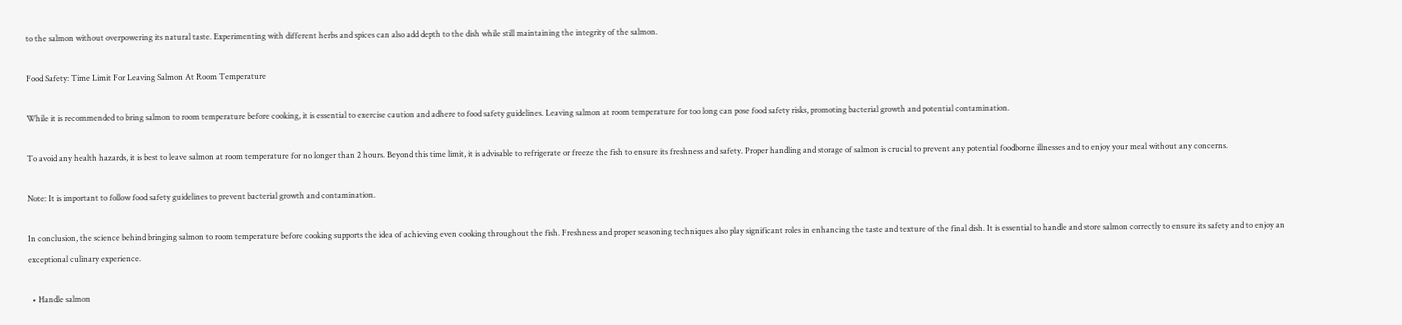to the salmon without overpowering its natural taste. Experimenting with different herbs and spices can also add depth to the dish while still maintaining the integrity of the salmon.

Food Safety: Time Limit For Leaving Salmon At Room Temperature

While it is recommended to bring salmon to room temperature before cooking, it is essential to exercise caution and adhere to food safety guidelines. Leaving salmon at room temperature for too long can pose food safety risks, promoting bacterial growth and potential contamination.

To avoid any health hazards, it is best to leave salmon at room temperature for no longer than 2 hours. Beyond this time limit, it is advisable to refrigerate or freeze the fish to ensure its freshness and safety. Proper handling and storage of salmon is crucial to prevent any potential foodborne illnesses and to enjoy your meal without any concerns.

Note: It is important to follow food safety guidelines to prevent bacterial growth and contamination.

In conclusion, the science behind bringing salmon to room temperature before cooking supports the idea of achieving even cooking throughout the fish. Freshness and proper seasoning techniques also play significant roles in enhancing the taste and texture of the final dish. It is essential to handle and store salmon correctly to ensure its safety and to enjoy an exceptional culinary experience.

  • Handle salmon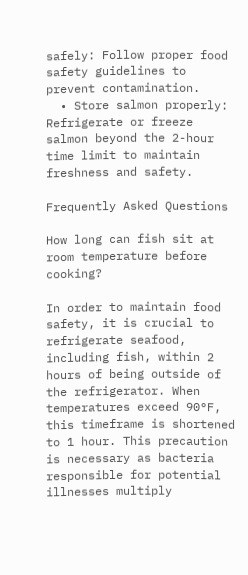safely: Follow proper food safety guidelines to prevent contamination.
  • Store salmon properly: Refrigerate or freeze salmon beyond the 2-hour time limit to maintain freshness and safety.

Frequently Asked Questions

How long can fish sit at room temperature before cooking?

In order to maintain food safety, it is crucial to refrigerate seafood, including fish, within 2 hours of being outside of the refrigerator. When temperatures exceed 90°F, this timeframe is shortened to 1 hour. This precaution is necessary as bacteria responsible for potential illnesses multiply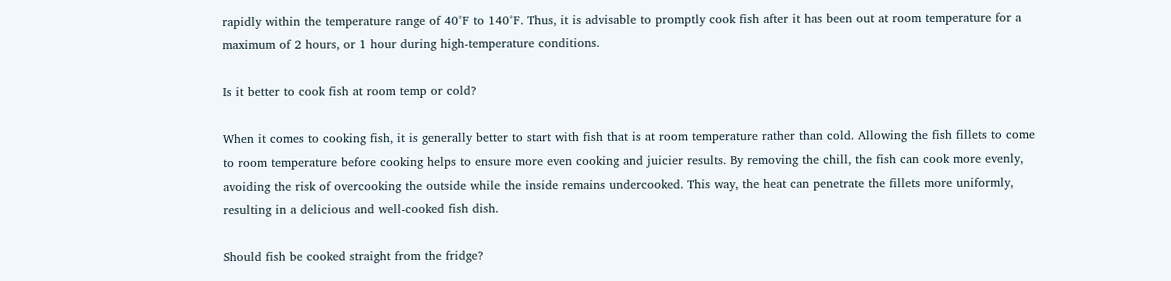rapidly within the temperature range of 40°F to 140°F. Thus, it is advisable to promptly cook fish after it has been out at room temperature for a maximum of 2 hours, or 1 hour during high-temperature conditions.

Is it better to cook fish at room temp or cold?

When it comes to cooking fish, it is generally better to start with fish that is at room temperature rather than cold. Allowing the fish fillets to come to room temperature before cooking helps to ensure more even cooking and juicier results. By removing the chill, the fish can cook more evenly, avoiding the risk of overcooking the outside while the inside remains undercooked. This way, the heat can penetrate the fillets more uniformly, resulting in a delicious and well-cooked fish dish.

Should fish be cooked straight from the fridge?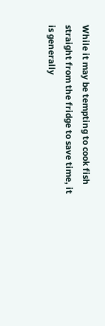While it may be tempting to cook fish straight from the fridge to save time, it is generally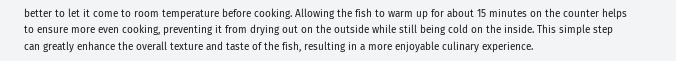better to let it come to room temperature before cooking. Allowing the fish to warm up for about 15 minutes on the counter helps to ensure more even cooking, preventing it from drying out on the outside while still being cold on the inside. This simple step can greatly enhance the overall texture and taste of the fish, resulting in a more enjoyable culinary experience.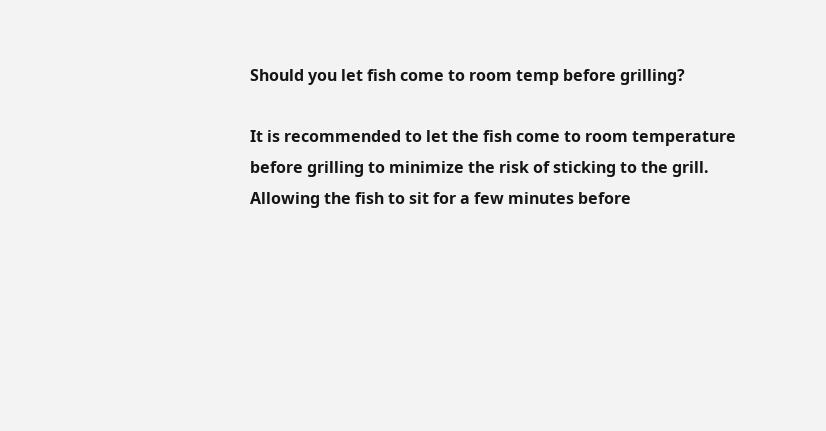Should you let fish come to room temp before grilling?

It is recommended to let the fish come to room temperature before grilling to minimize the risk of sticking to the grill. Allowing the fish to sit for a few minutes before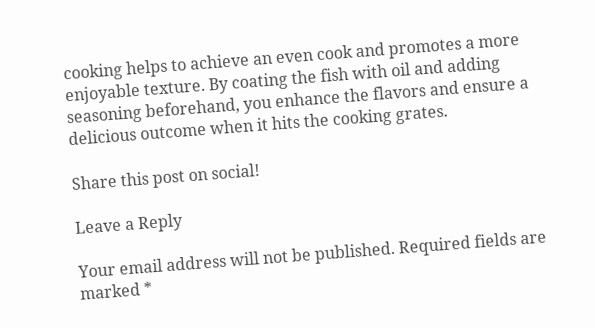cooking helps to achieve an even cook and promotes a more enjoyable texture. By coating the fish with oil and adding seasoning beforehand, you enhance the flavors and ensure a delicious outcome when it hits the cooking grates.

Share this post on social!

Leave a Reply

Your email address will not be published. Required fields are marked *